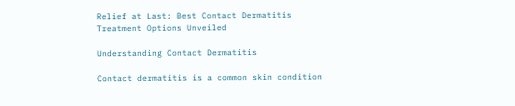Relief at Last: Best Contact Dermatitis Treatment Options Unveiled

Understanding Contact Dermatitis

Contact dermatitis is a common skin condition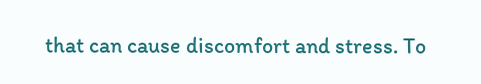that can cause discomfort and stress. To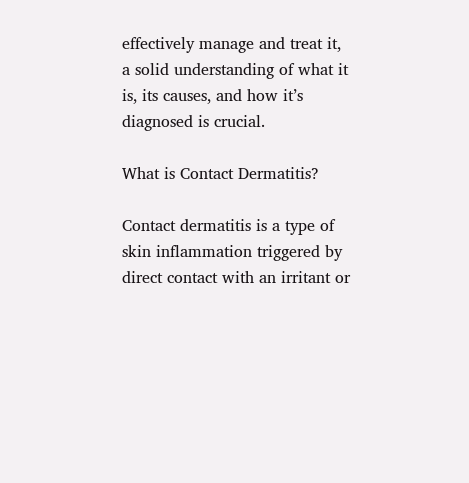effectively manage and treat it, a solid understanding of what it is, its causes, and how it’s diagnosed is crucial.

What is Contact Dermatitis?

Contact dermatitis is a type of skin inflammation triggered by direct contact with an irritant or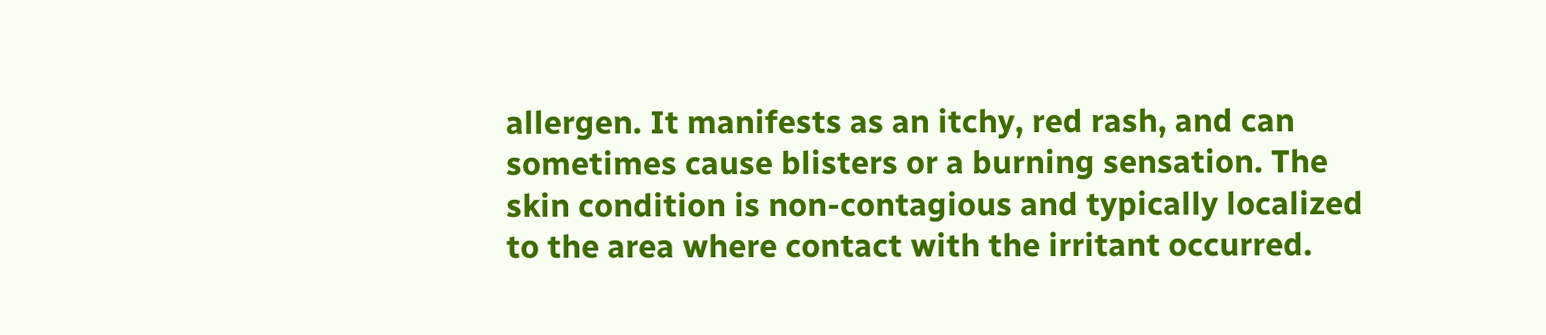allergen. It manifests as an itchy, red rash, and can sometimes cause blisters or a burning sensation. The skin condition is non-contagious and typically localized to the area where contact with the irritant occurred.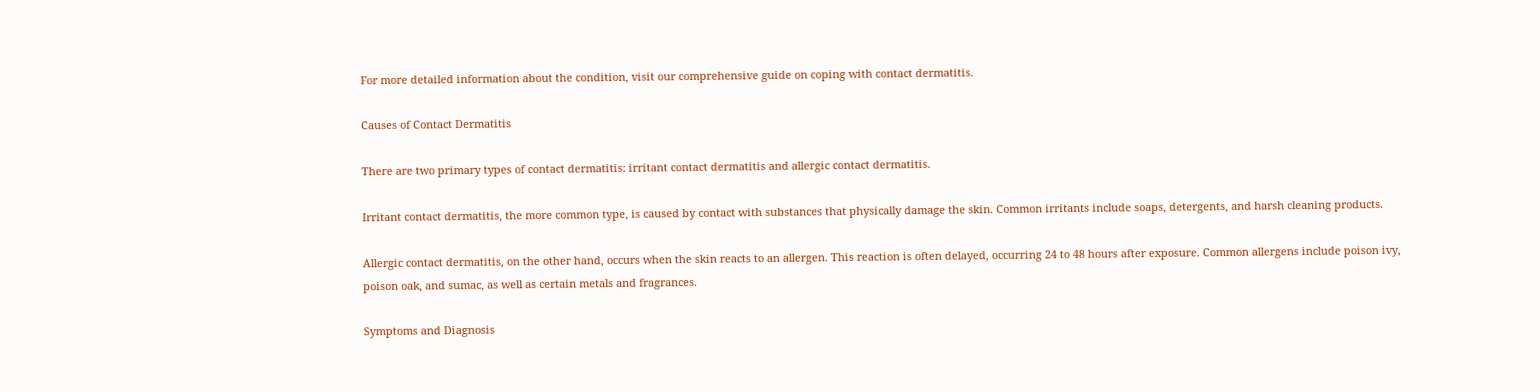For more detailed information about the condition, visit our comprehensive guide on coping with contact dermatitis.

Causes of Contact Dermatitis

There are two primary types of contact dermatitis: irritant contact dermatitis and allergic contact dermatitis.

Irritant contact dermatitis, the more common type, is caused by contact with substances that physically damage the skin. Common irritants include soaps, detergents, and harsh cleaning products.

Allergic contact dermatitis, on the other hand, occurs when the skin reacts to an allergen. This reaction is often delayed, occurring 24 to 48 hours after exposure. Common allergens include poison ivy, poison oak, and sumac, as well as certain metals and fragrances.

Symptoms and Diagnosis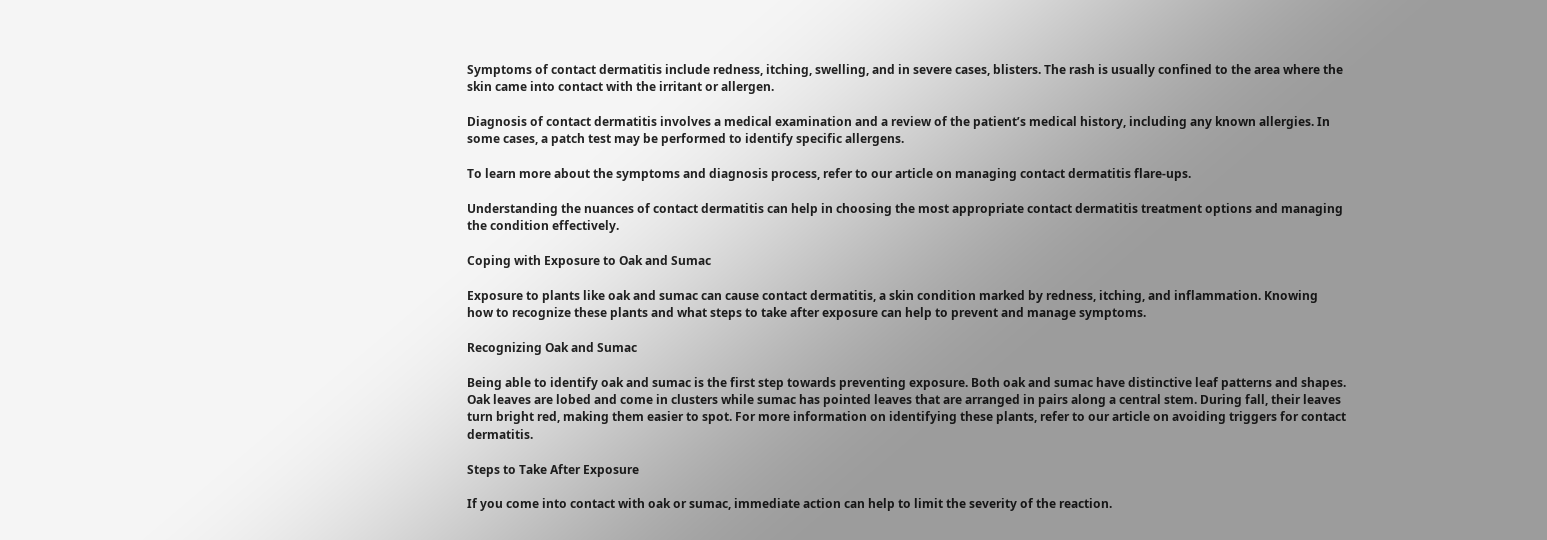Symptoms of contact dermatitis include redness, itching, swelling, and in severe cases, blisters. The rash is usually confined to the area where the skin came into contact with the irritant or allergen.

Diagnosis of contact dermatitis involves a medical examination and a review of the patient’s medical history, including any known allergies. In some cases, a patch test may be performed to identify specific allergens.

To learn more about the symptoms and diagnosis process, refer to our article on managing contact dermatitis flare-ups.

Understanding the nuances of contact dermatitis can help in choosing the most appropriate contact dermatitis treatment options and managing the condition effectively.

Coping with Exposure to Oak and Sumac

Exposure to plants like oak and sumac can cause contact dermatitis, a skin condition marked by redness, itching, and inflammation. Knowing how to recognize these plants and what steps to take after exposure can help to prevent and manage symptoms.

Recognizing Oak and Sumac

Being able to identify oak and sumac is the first step towards preventing exposure. Both oak and sumac have distinctive leaf patterns and shapes. Oak leaves are lobed and come in clusters while sumac has pointed leaves that are arranged in pairs along a central stem. During fall, their leaves turn bright red, making them easier to spot. For more information on identifying these plants, refer to our article on avoiding triggers for contact dermatitis.

Steps to Take After Exposure

If you come into contact with oak or sumac, immediate action can help to limit the severity of the reaction.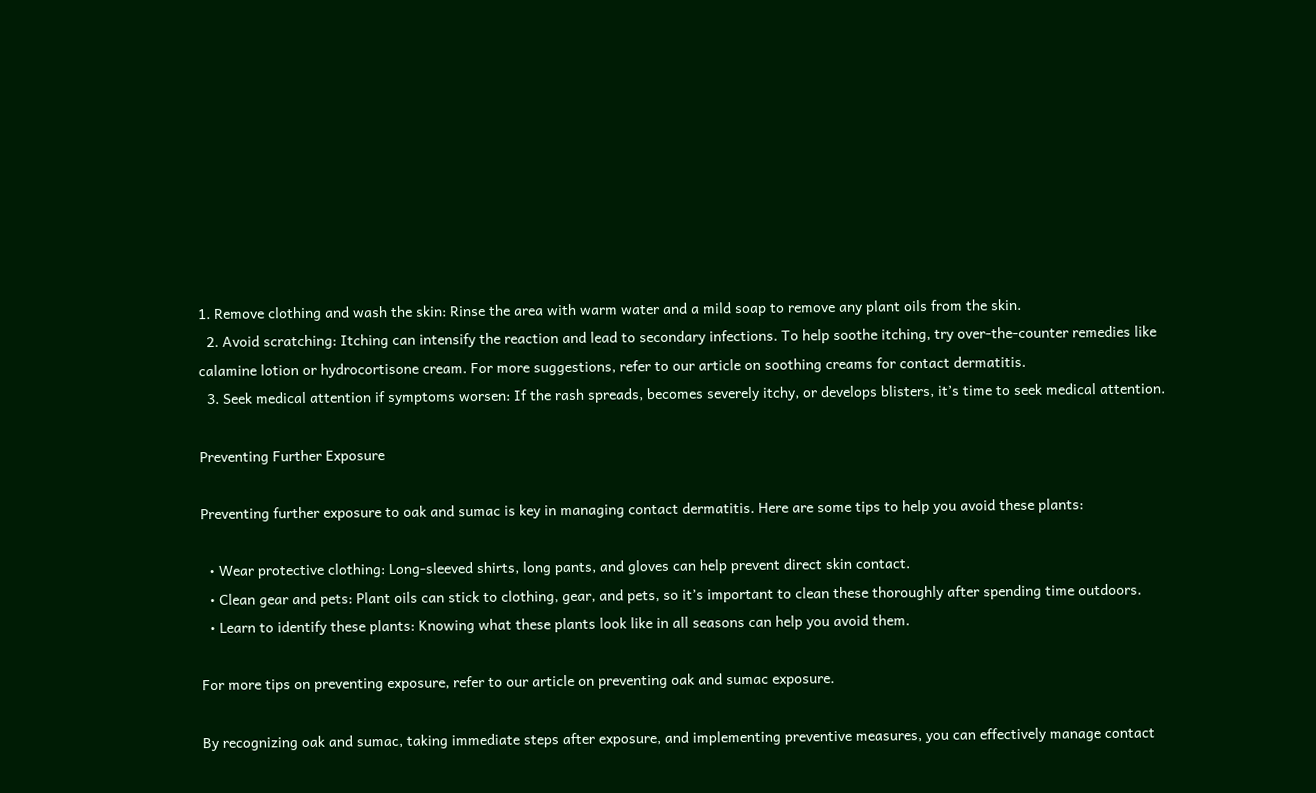1. Remove clothing and wash the skin: Rinse the area with warm water and a mild soap to remove any plant oils from the skin.
  2. Avoid scratching: Itching can intensify the reaction and lead to secondary infections. To help soothe itching, try over-the-counter remedies like calamine lotion or hydrocortisone cream. For more suggestions, refer to our article on soothing creams for contact dermatitis.
  3. Seek medical attention if symptoms worsen: If the rash spreads, becomes severely itchy, or develops blisters, it’s time to seek medical attention.

Preventing Further Exposure

Preventing further exposure to oak and sumac is key in managing contact dermatitis. Here are some tips to help you avoid these plants:

  • Wear protective clothing: Long-sleeved shirts, long pants, and gloves can help prevent direct skin contact.
  • Clean gear and pets: Plant oils can stick to clothing, gear, and pets, so it’s important to clean these thoroughly after spending time outdoors.
  • Learn to identify these plants: Knowing what these plants look like in all seasons can help you avoid them.

For more tips on preventing exposure, refer to our article on preventing oak and sumac exposure.

By recognizing oak and sumac, taking immediate steps after exposure, and implementing preventive measures, you can effectively manage contact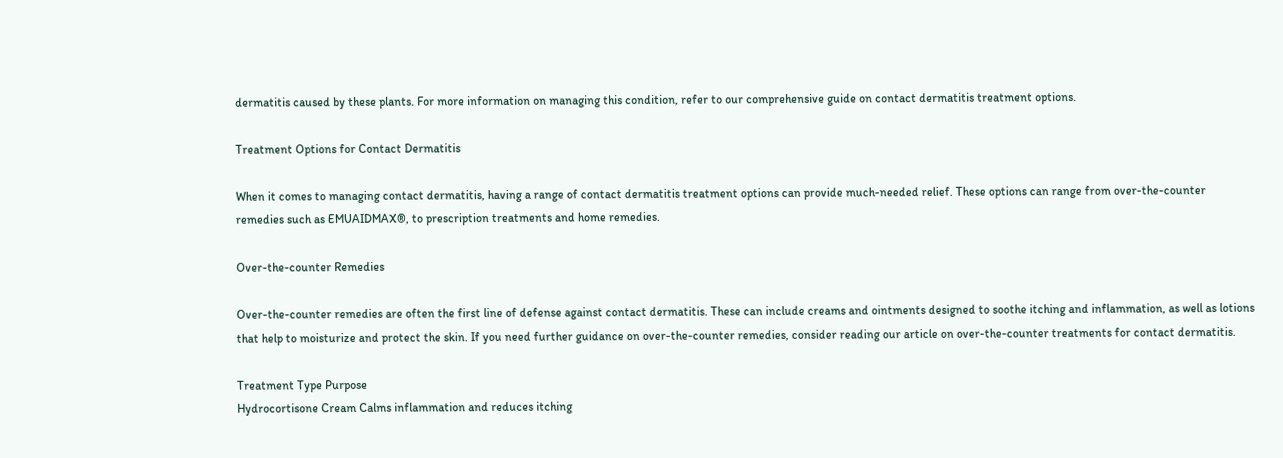dermatitis caused by these plants. For more information on managing this condition, refer to our comprehensive guide on contact dermatitis treatment options.

Treatment Options for Contact Dermatitis

When it comes to managing contact dermatitis, having a range of contact dermatitis treatment options can provide much-needed relief. These options can range from over-the-counter remedies such as EMUAIDMAX®, to prescription treatments and home remedies.

Over-the-counter Remedies

Over-the-counter remedies are often the first line of defense against contact dermatitis. These can include creams and ointments designed to soothe itching and inflammation, as well as lotions that help to moisturize and protect the skin. If you need further guidance on over-the-counter remedies, consider reading our article on over-the-counter treatments for contact dermatitis.

Treatment Type Purpose
Hydrocortisone Cream Calms inflammation and reduces itching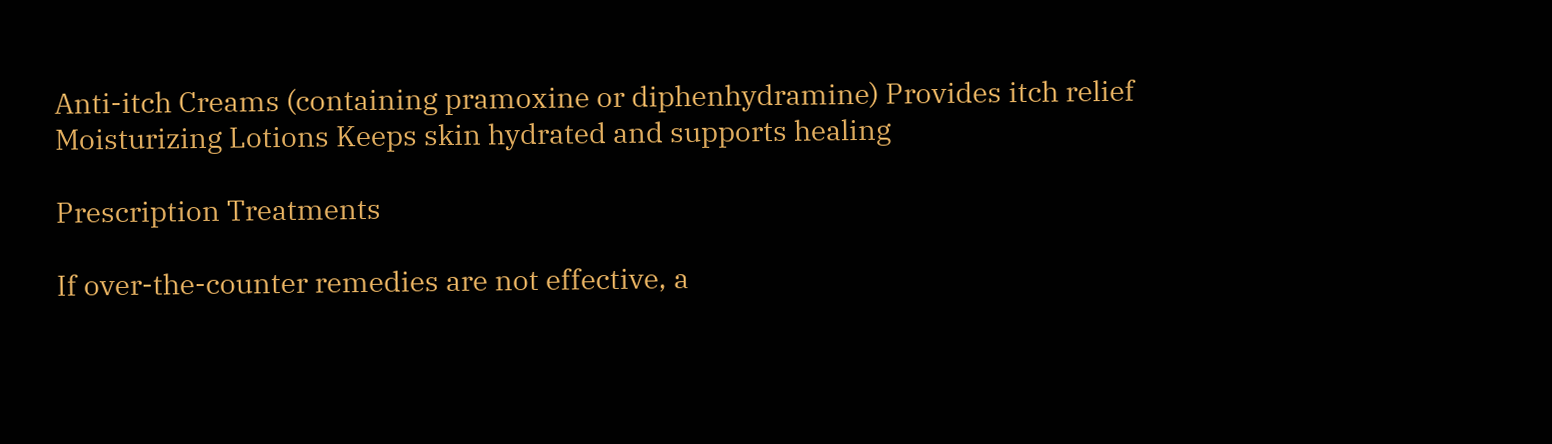Anti-itch Creams (containing pramoxine or diphenhydramine) Provides itch relief
Moisturizing Lotions Keeps skin hydrated and supports healing

Prescription Treatments

If over-the-counter remedies are not effective, a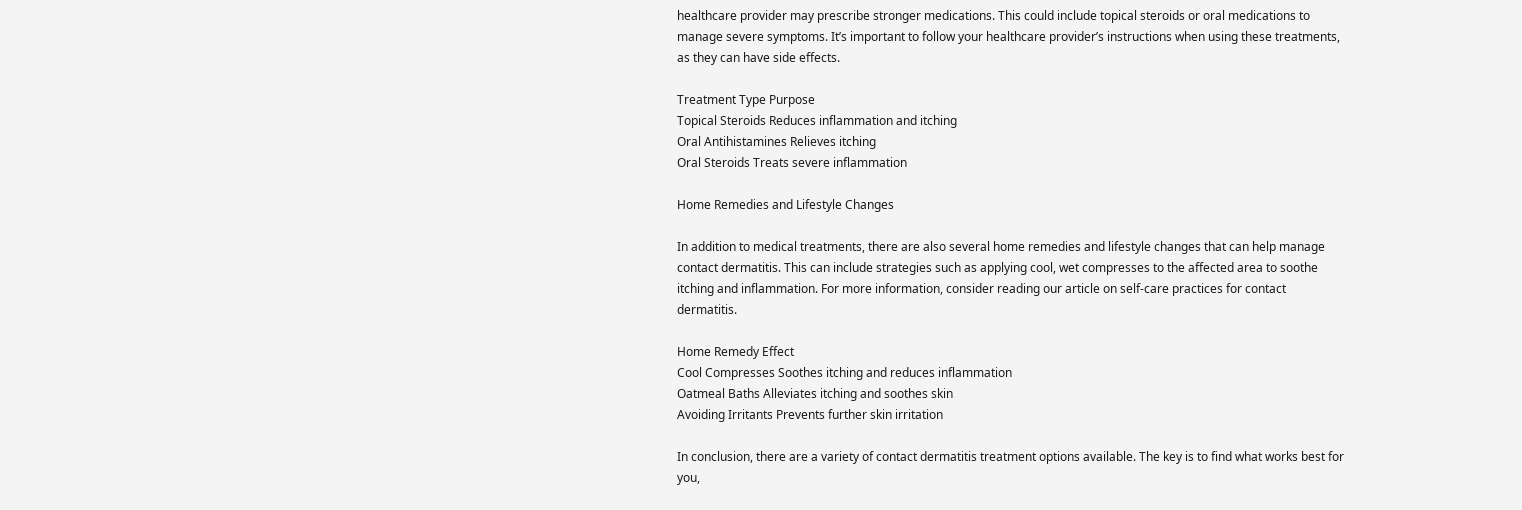healthcare provider may prescribe stronger medications. This could include topical steroids or oral medications to manage severe symptoms. It’s important to follow your healthcare provider’s instructions when using these treatments, as they can have side effects.

Treatment Type Purpose
Topical Steroids Reduces inflammation and itching
Oral Antihistamines Relieves itching
Oral Steroids Treats severe inflammation

Home Remedies and Lifestyle Changes

In addition to medical treatments, there are also several home remedies and lifestyle changes that can help manage contact dermatitis. This can include strategies such as applying cool, wet compresses to the affected area to soothe itching and inflammation. For more information, consider reading our article on self-care practices for contact dermatitis.

Home Remedy Effect
Cool Compresses Soothes itching and reduces inflammation
Oatmeal Baths Alleviates itching and soothes skin
Avoiding Irritants Prevents further skin irritation

In conclusion, there are a variety of contact dermatitis treatment options available. The key is to find what works best for you,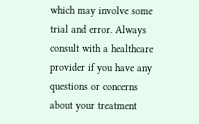which may involve some trial and error. Always consult with a healthcare provider if you have any questions or concerns about your treatment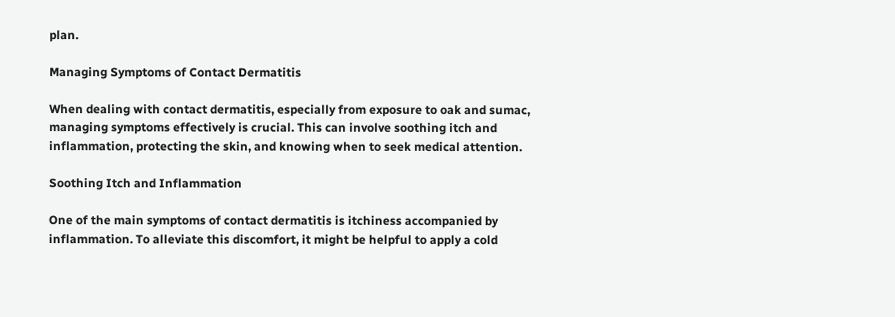plan.

Managing Symptoms of Contact Dermatitis

When dealing with contact dermatitis, especially from exposure to oak and sumac, managing symptoms effectively is crucial. This can involve soothing itch and inflammation, protecting the skin, and knowing when to seek medical attention.

Soothing Itch and Inflammation

One of the main symptoms of contact dermatitis is itchiness accompanied by inflammation. To alleviate this discomfort, it might be helpful to apply a cold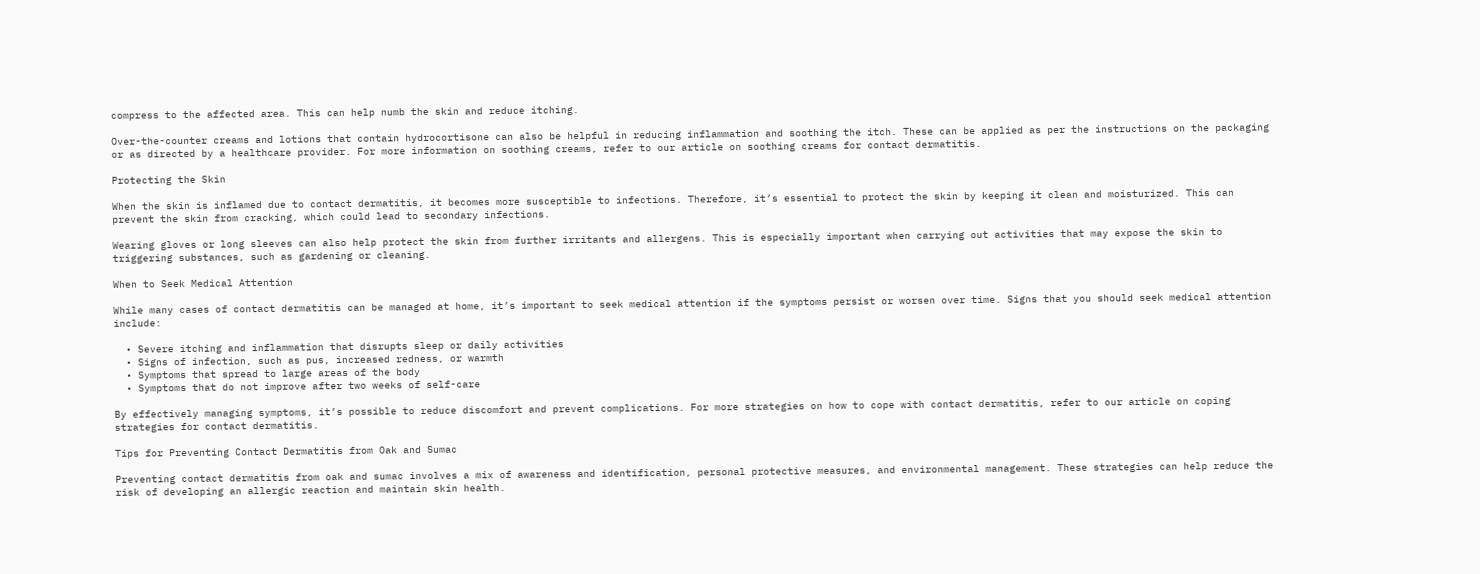compress to the affected area. This can help numb the skin and reduce itching.

Over-the-counter creams and lotions that contain hydrocortisone can also be helpful in reducing inflammation and soothing the itch. These can be applied as per the instructions on the packaging or as directed by a healthcare provider. For more information on soothing creams, refer to our article on soothing creams for contact dermatitis.

Protecting the Skin

When the skin is inflamed due to contact dermatitis, it becomes more susceptible to infections. Therefore, it’s essential to protect the skin by keeping it clean and moisturized. This can prevent the skin from cracking, which could lead to secondary infections.

Wearing gloves or long sleeves can also help protect the skin from further irritants and allergens. This is especially important when carrying out activities that may expose the skin to triggering substances, such as gardening or cleaning.

When to Seek Medical Attention

While many cases of contact dermatitis can be managed at home, it’s important to seek medical attention if the symptoms persist or worsen over time. Signs that you should seek medical attention include:

  • Severe itching and inflammation that disrupts sleep or daily activities
  • Signs of infection, such as pus, increased redness, or warmth
  • Symptoms that spread to large areas of the body
  • Symptoms that do not improve after two weeks of self-care

By effectively managing symptoms, it’s possible to reduce discomfort and prevent complications. For more strategies on how to cope with contact dermatitis, refer to our article on coping strategies for contact dermatitis.

Tips for Preventing Contact Dermatitis from Oak and Sumac

Preventing contact dermatitis from oak and sumac involves a mix of awareness and identification, personal protective measures, and environmental management. These strategies can help reduce the risk of developing an allergic reaction and maintain skin health.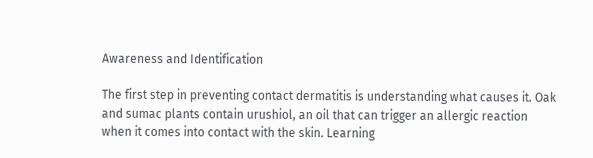Awareness and Identification

The first step in preventing contact dermatitis is understanding what causes it. Oak and sumac plants contain urushiol, an oil that can trigger an allergic reaction when it comes into contact with the skin. Learning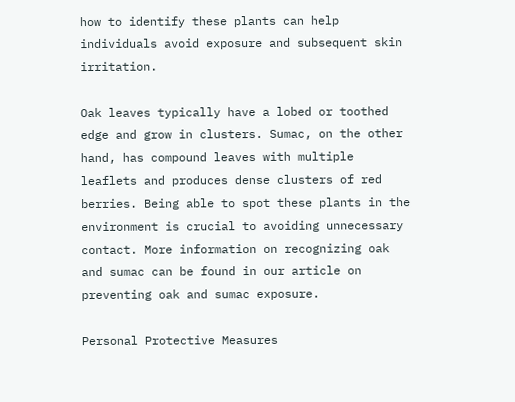how to identify these plants can help individuals avoid exposure and subsequent skin irritation.

Oak leaves typically have a lobed or toothed edge and grow in clusters. Sumac, on the other hand, has compound leaves with multiple leaflets and produces dense clusters of red berries. Being able to spot these plants in the environment is crucial to avoiding unnecessary contact. More information on recognizing oak and sumac can be found in our article on preventing oak and sumac exposure.

Personal Protective Measures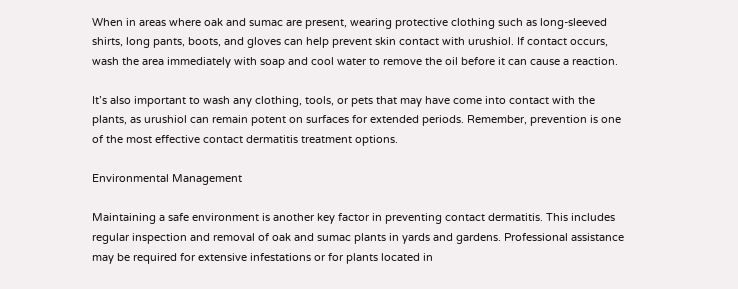When in areas where oak and sumac are present, wearing protective clothing such as long-sleeved shirts, long pants, boots, and gloves can help prevent skin contact with urushiol. If contact occurs, wash the area immediately with soap and cool water to remove the oil before it can cause a reaction.

It’s also important to wash any clothing, tools, or pets that may have come into contact with the plants, as urushiol can remain potent on surfaces for extended periods. Remember, prevention is one of the most effective contact dermatitis treatment options.

Environmental Management

Maintaining a safe environment is another key factor in preventing contact dermatitis. This includes regular inspection and removal of oak and sumac plants in yards and gardens. Professional assistance may be required for extensive infestations or for plants located in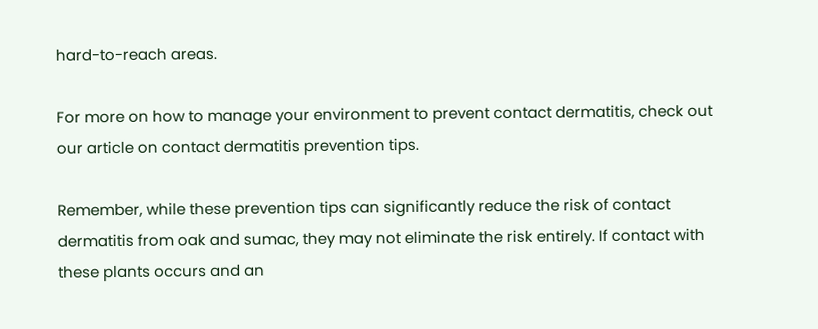hard-to-reach areas.

For more on how to manage your environment to prevent contact dermatitis, check out our article on contact dermatitis prevention tips.

Remember, while these prevention tips can significantly reduce the risk of contact dermatitis from oak and sumac, they may not eliminate the risk entirely. If contact with these plants occurs and an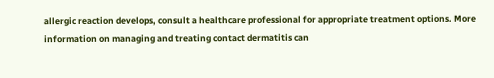allergic reaction develops, consult a healthcare professional for appropriate treatment options. More information on managing and treating contact dermatitis can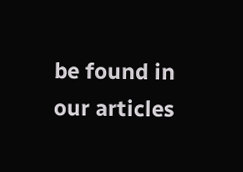be found in our articles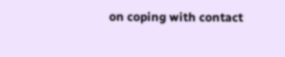on coping with contact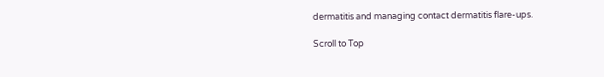dermatitis and managing contact dermatitis flare-ups.

Scroll to Top